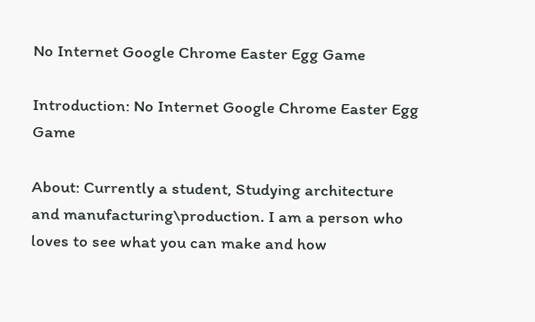No Internet Google Chrome Easter Egg Game

Introduction: No Internet Google Chrome Easter Egg Game

About: Currently a student, Studying architecture and manufacturing\production. I am a person who loves to see what you can make and how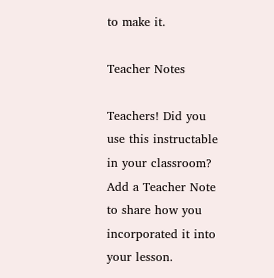to make it.

Teacher Notes

Teachers! Did you use this instructable in your classroom?
Add a Teacher Note to share how you incorporated it into your lesson.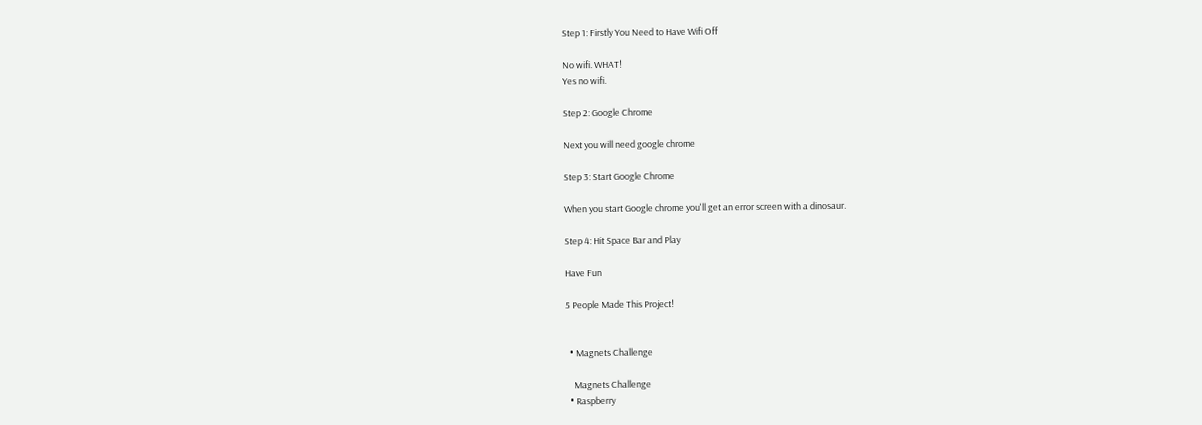Step 1: Firstly You Need to Have Wifi Off

No wifi. WHAT!
Yes no wifi.

Step 2: Google Chrome

Next you will need google chrome

Step 3: Start Google Chrome

When you start Google chrome you'll get an error screen with a dinosaur.

Step 4: Hit Space Bar and Play

Have Fun

5 People Made This Project!


  • Magnets Challenge

    Magnets Challenge
  • Raspberry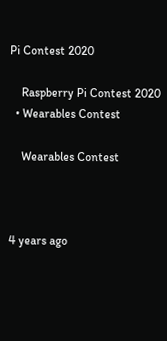Pi Contest 2020

    Raspberry Pi Contest 2020
  • Wearables Contest

    Wearables Contest



4 years ago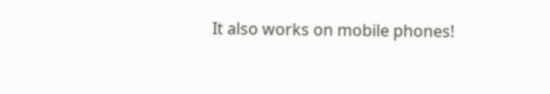It also works on mobile phones!